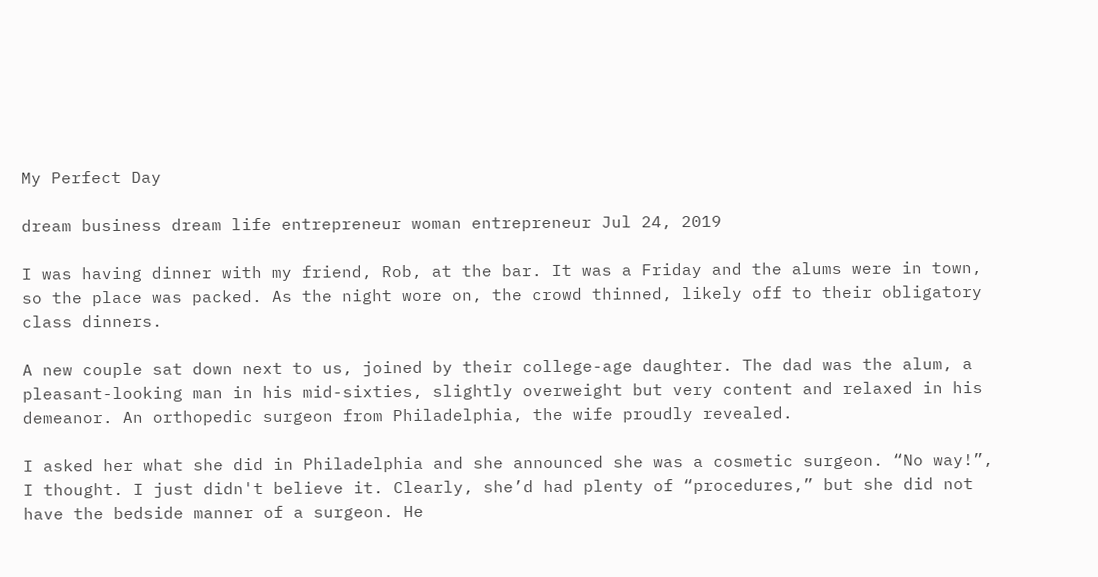My Perfect Day

dream business dream life entrepreneur woman entrepreneur Jul 24, 2019

I was having dinner with my friend, Rob, at the bar. It was a Friday and the alums were in town, so the place was packed. As the night wore on, the crowd thinned, likely off to their obligatory class dinners.

A new couple sat down next to us, joined by their college-age daughter. The dad was the alum, a pleasant-looking man in his mid-sixties, slightly overweight but very content and relaxed in his demeanor. An orthopedic surgeon from Philadelphia, the wife proudly revealed.

I asked her what she did in Philadelphia and she announced she was a cosmetic surgeon. “No way!”, I thought. I just didn't believe it. Clearly, she’d had plenty of “procedures,” but she did not have the bedside manner of a surgeon. He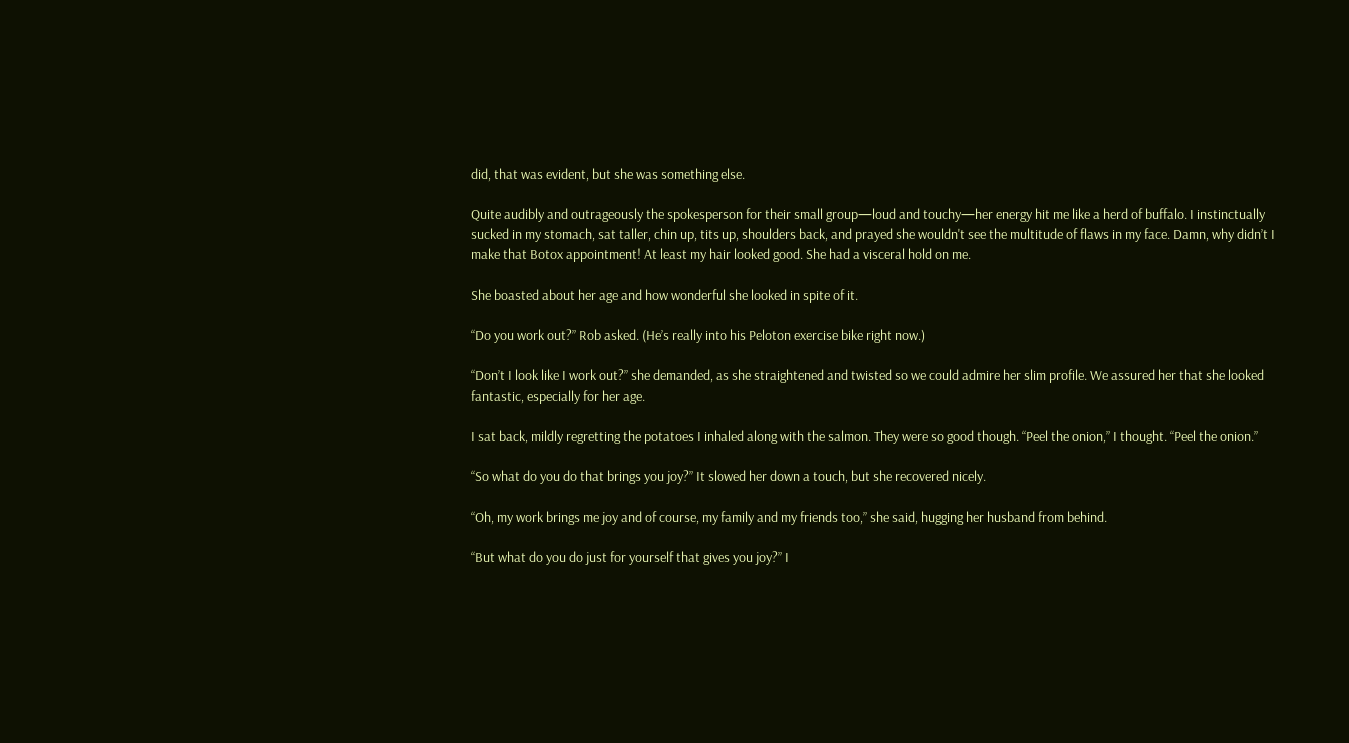did, that was evident, but she was something else.

Quite audibly and outrageously the spokesperson for their small group—loud and touchy—her energy hit me like a herd of buffalo. I instinctually sucked in my stomach, sat taller, chin up, tits up, shoulders back, and prayed she wouldn't see the multitude of flaws in my face. Damn, why didn’t I make that Botox appointment! At least my hair looked good. She had a visceral hold on me.

She boasted about her age and how wonderful she looked in spite of it.

“Do you work out?” Rob asked. (He’s really into his Peloton exercise bike right now.)

“Don’t I look like I work out?” she demanded, as she straightened and twisted so we could admire her slim profile. We assured her that she looked fantastic, especially for her age.

I sat back, mildly regretting the potatoes I inhaled along with the salmon. They were so good though. “Peel the onion,” I thought. “Peel the onion.”

“So what do you do that brings you joy?” It slowed her down a touch, but she recovered nicely.

“Oh, my work brings me joy and of course, my family and my friends too,” she said, hugging her husband from behind.

“But what do you do just for yourself that gives you joy?” I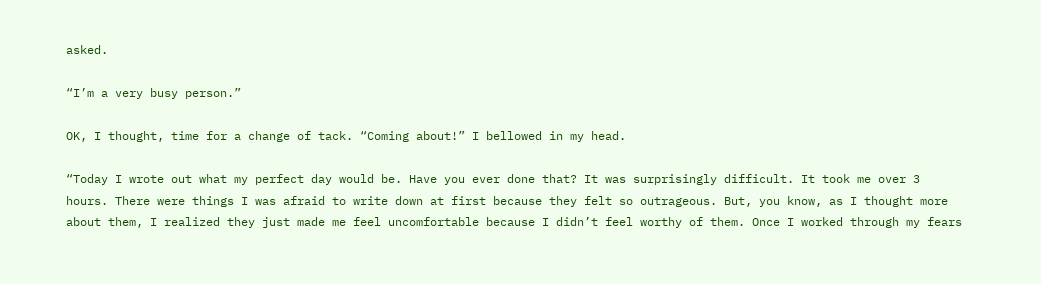asked.

“I’m a very busy person.”

OK, I thought, time for a change of tack. “Coming about!” I bellowed in my head.

“Today I wrote out what my perfect day would be. Have you ever done that? It was surprisingly difficult. It took me over 3 hours. There were things I was afraid to write down at first because they felt so outrageous. But, you know, as I thought more about them, I realized they just made me feel uncomfortable because I didn’t feel worthy of them. Once I worked through my fears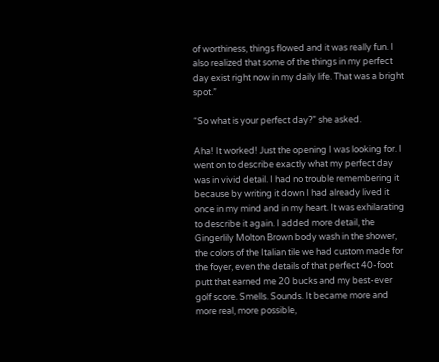of worthiness, things flowed and it was really fun. I also realized that some of the things in my perfect day exist right now in my daily life. That was a bright spot.”

“So what is your perfect day?” she asked.

Aha! It worked! Just the opening I was looking for. I went on to describe exactly what my perfect day was in vivid detail. I had no trouble remembering it because by writing it down I had already lived it once in my mind and in my heart. It was exhilarating to describe it again. I added more detail, the Gingerlily Molton Brown body wash in the shower, the colors of the Italian tile we had custom made for the foyer, even the details of that perfect 40-foot putt that earned me 20 bucks and my best-ever golf score. Smells. Sounds. It became more and more real, more possible,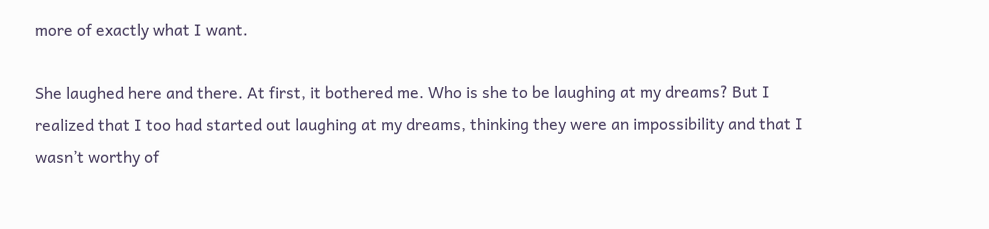more of exactly what I want.

She laughed here and there. At first, it bothered me. Who is she to be laughing at my dreams? But I realized that I too had started out laughing at my dreams, thinking they were an impossibility and that I wasn’t worthy of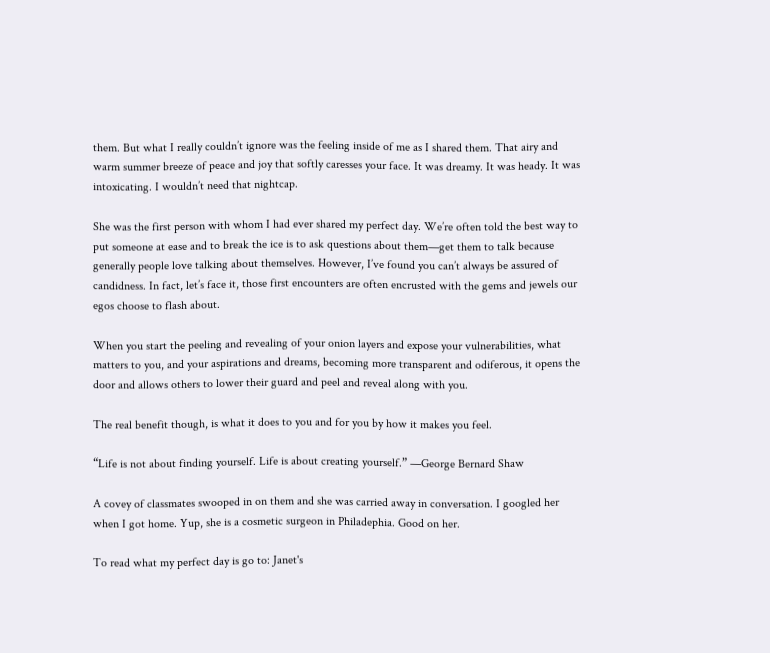them. But what I really couldn’t ignore was the feeling inside of me as I shared them. That airy and warm summer breeze of peace and joy that softly caresses your face. It was dreamy. It was heady. It was intoxicating. I wouldn’t need that nightcap.

She was the first person with whom I had ever shared my perfect day. We’re often told the best way to put someone at ease and to break the ice is to ask questions about them—get them to talk because generally people love talking about themselves. However, I’ve found you can’t always be assured of candidness. In fact, let’s face it, those first encounters are often encrusted with the gems and jewels our egos choose to flash about.

When you start the peeling and revealing of your onion layers and expose your vulnerabilities, what matters to you, and your aspirations and dreams, becoming more transparent and odiferous, it opens the door and allows others to lower their guard and peel and reveal along with you.

The real benefit though, is what it does to you and for you by how it makes you feel.

“Life is not about finding yourself. Life is about creating yourself.” —George Bernard Shaw

A covey of classmates swooped in on them and she was carried away in conversation. I googled her when I got home. Yup, she is a cosmetic surgeon in Philadephia. Good on her.

To read what my perfect day is go to: Janet's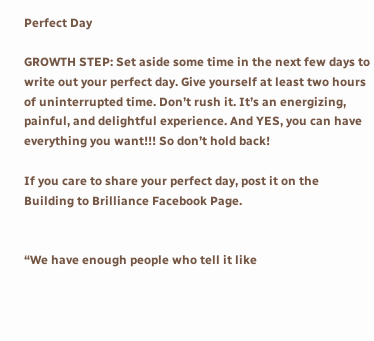Perfect Day

GROWTH STEP: Set aside some time in the next few days to write out your perfect day. Give yourself at least two hours of uninterrupted time. Don’t rush it. It’s an energizing, painful, and delightful experience. And YES, you can have everything you want!!! So don’t hold back!

If you care to share your perfect day, post it on the Building to Brilliance Facebook Page.


“We have enough people who tell it like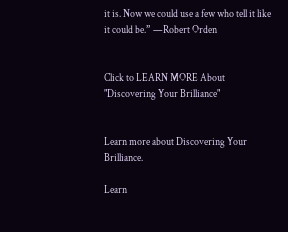it is. Now we could use a few who tell it like it could be.” —Robert Orden


Click to LEARN MORE About "Discovering Your Brilliance"


Learn more about Discovering Your Brilliance.

Learn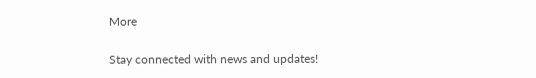More

Stay connected with news and updates!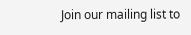Join our mailing list to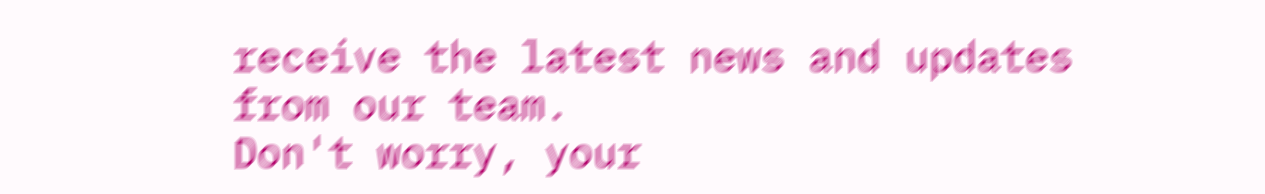receive the latest news and updates from our team.
Don't worry, your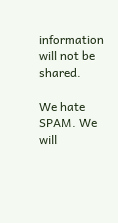information will not be shared.

We hate SPAM. We will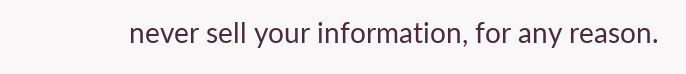never sell your information, for any reason.